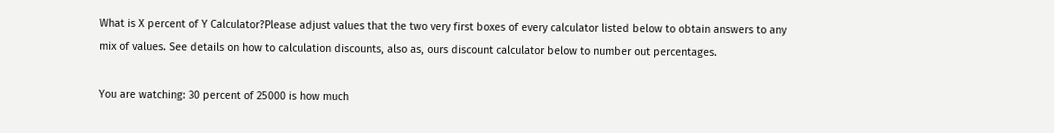What is X percent of Y Calculator?Please adjust values that the two very first boxes of every calculator listed below to obtain answers to any mix of values. See details on how to calculation discounts, also as, ours discount calculator below to number out percentages.

You are watching: 30 percent of 25000 is how much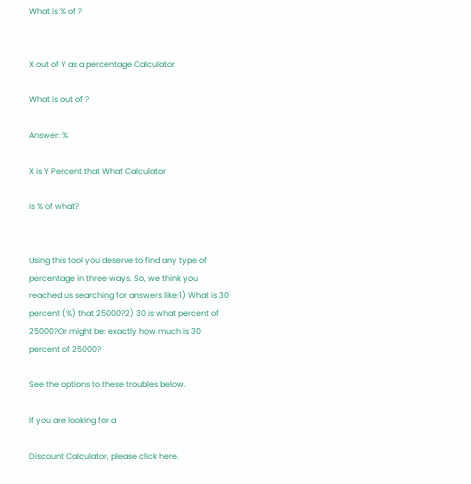What is % of ?


X out of Y as a percentage Calculator

What is out of ?

Answer: %

X is Y Percent that What Calculator

is % of what?


Using this tool you deserve to find any type of percentage in three ways. So, we think you reached us searching for answers like:1) What is 30 percent (%) that 25000?2) 30 is what percent of 25000?Or might be: exactly how much is 30 percent of 25000?

See the options to these troubles below.

If you are looking for a

Discount Calculator, please click here.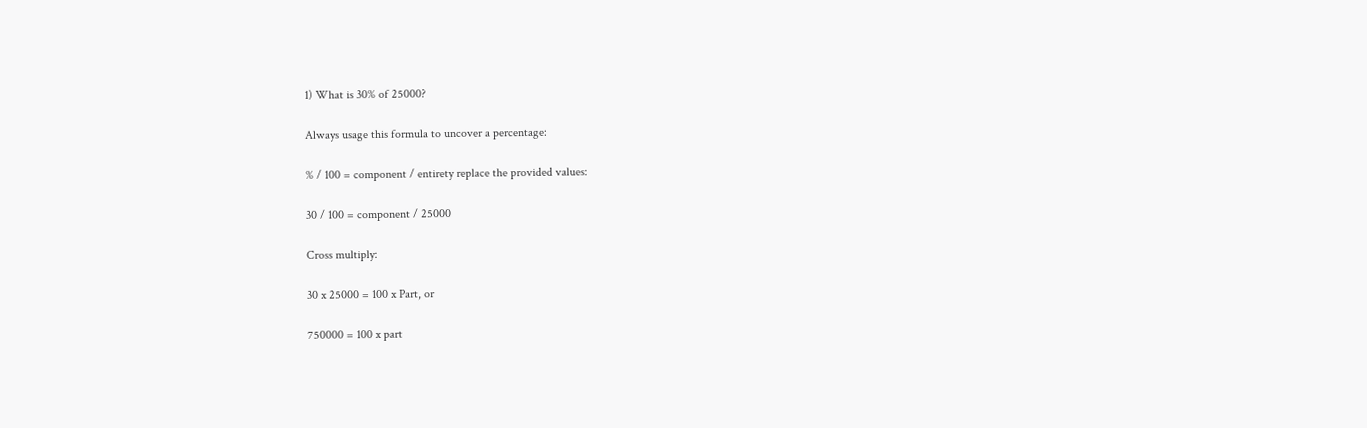1) What is 30% of 25000?

Always usage this formula to uncover a percentage:

% / 100 = component / entirety replace the provided values:

30 / 100 = component / 25000

Cross multiply:

30 x 25000 = 100 x Part, or

750000 = 100 x part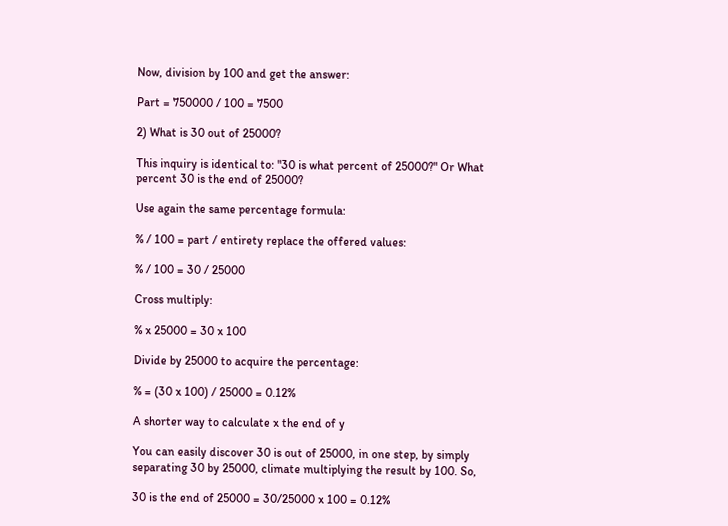Now, division by 100 and get the answer:

Part = 750000 / 100 = 7500

2) What is 30 out of 25000?

This inquiry is identical to: "30 is what percent of 25000?" Or What percent 30 is the end of 25000?

Use again the same percentage formula:

% / 100 = part / entirety replace the offered values:

% / 100 = 30 / 25000

Cross multiply:

% x 25000 = 30 x 100

Divide by 25000 to acquire the percentage:

% = (30 x 100) / 25000 = 0.12%

A shorter way to calculate x the end of y

You can easily discover 30 is out of 25000, in one step, by simply separating 30 by 25000, climate multiplying the result by 100. So,

30 is the end of 25000 = 30/25000 x 100 = 0.12%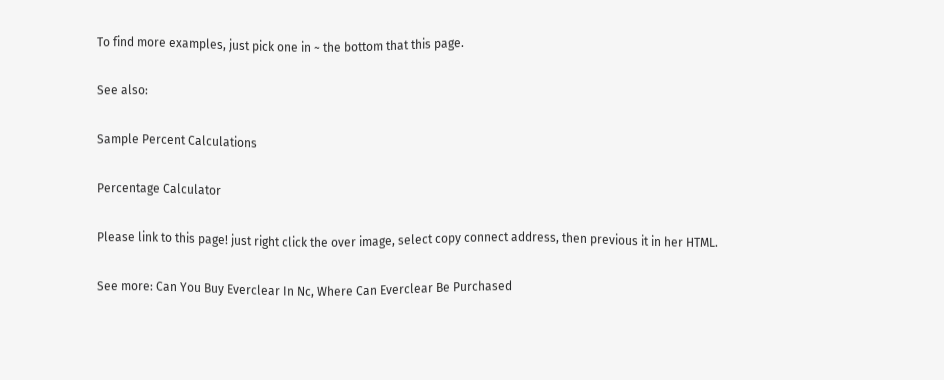To find more examples, just pick one in ~ the bottom that this page.

See also:

Sample Percent Calculations

Percentage Calculator

Please link to this page! just right click the over image, select copy connect address, then previous it in her HTML.

See more: Can You Buy Everclear In Nc, Where Can Everclear Be Purchased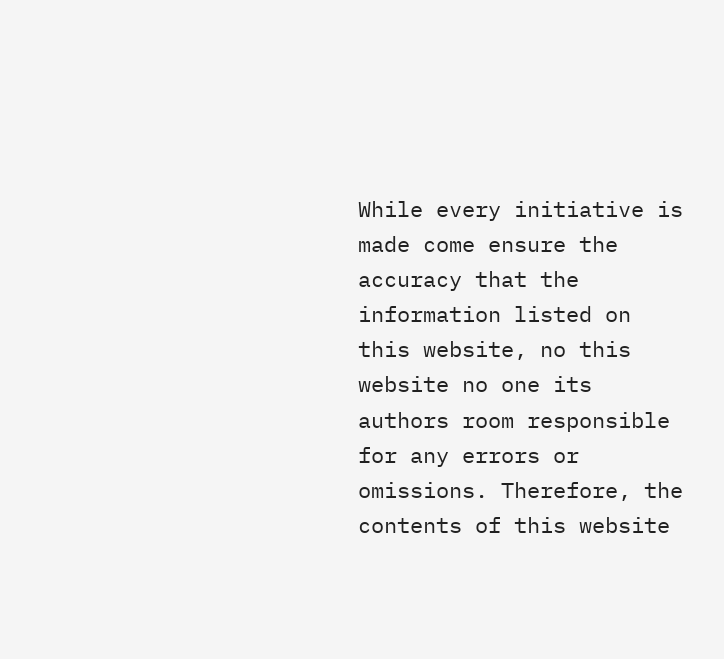While every initiative is made come ensure the accuracy that the information listed on this website, no this website no one its authors room responsible for any errors or omissions. Therefore, the contents of this website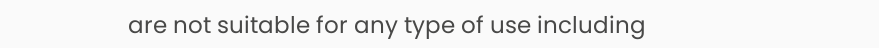are not suitable for any type of use including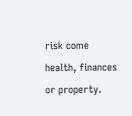risk come health, finances or property.